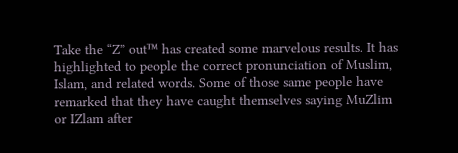Take the “Z” out™ has created some marvelous results. It has highlighted to people the correct pronunciation of Muslim, Islam, and related words. Some of those same people have remarked that they have caught themselves saying MuZlim or IZlam after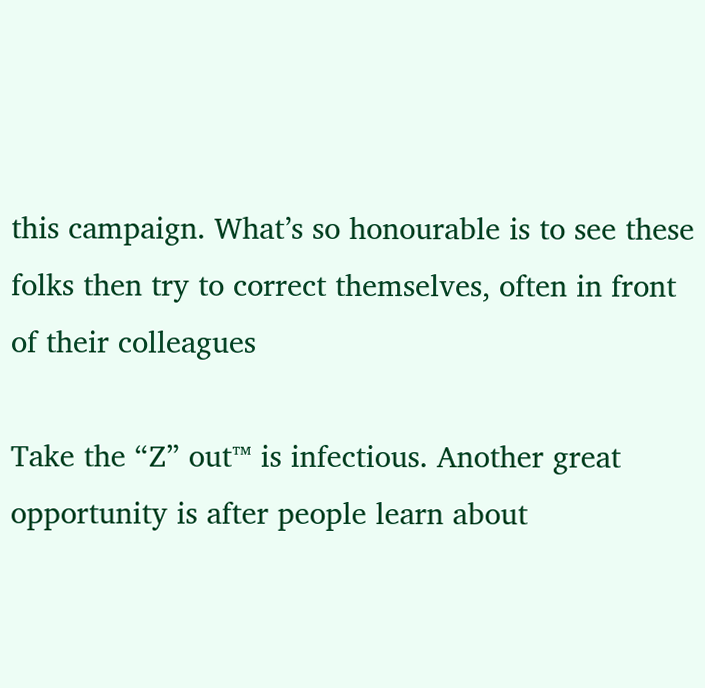this campaign. What’s so honourable is to see these folks then try to correct themselves, often in front of their colleagues

Take the “Z” out™ is infectious. Another great opportunity is after people learn about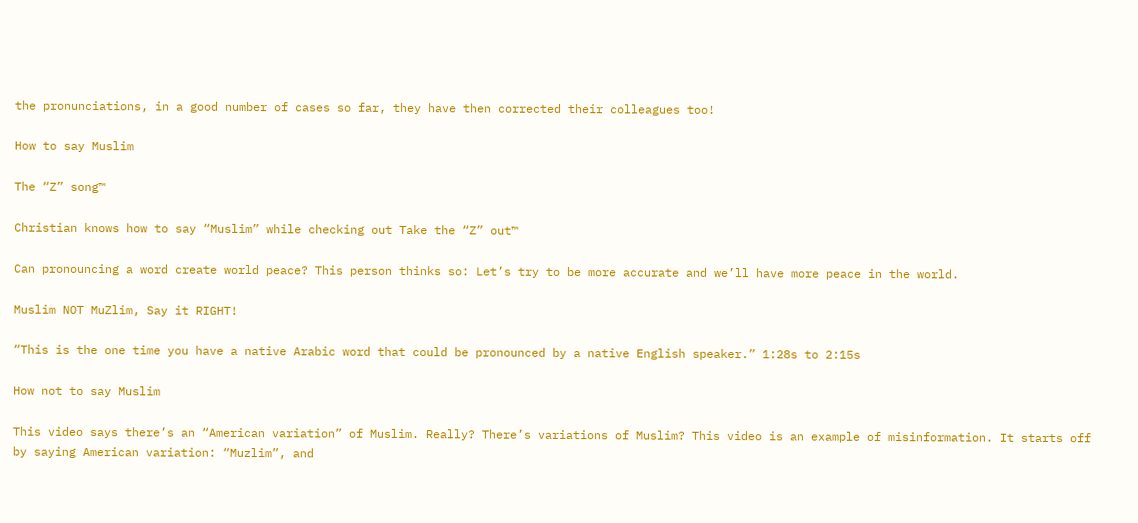the pronunciations, in a good number of cases so far, they have then corrected their colleagues too!

How to say Muslim

The “Z” song™

Christian knows how to say “Muslim” while checking out Take the “Z” out™

Can pronouncing a word create world peace? This person thinks so: Let’s try to be more accurate and we’ll have more peace in the world.

Muslim NOT MuZlim, Say it RIGHT!

“This is the one time you have a native Arabic word that could be pronounced by a native English speaker.” 1:28s to 2:15s

How not to say Muslim

This video says there’s an “American variation” of Muslim. Really? There’s variations of Muslim? This video is an example of misinformation. It starts off by saying American variation: “Muzlim”, and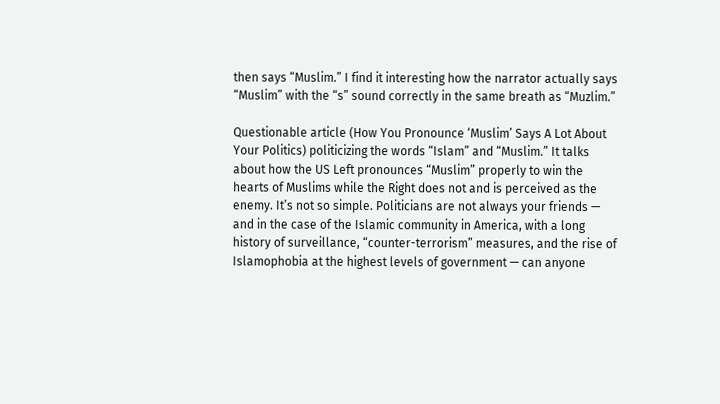then says “Muslim.” I find it interesting how the narrator actually says “Muslim” with the “s” sound correctly in the same breath as “Muzlim.”

Questionable article (How You Pronounce ‘Muslim’ Says A Lot About Your Politics) politicizing the words “Islam” and “Muslim.” It talks about how the US Left pronounces “Muslim” properly to win the hearts of Muslims while the Right does not and is perceived as the enemy. It’s not so simple. Politicians are not always your friends — and in the case of the Islamic community in America, with a long history of surveillance, “counter-terrorism” measures, and the rise of Islamophobia at the highest levels of government — can anyone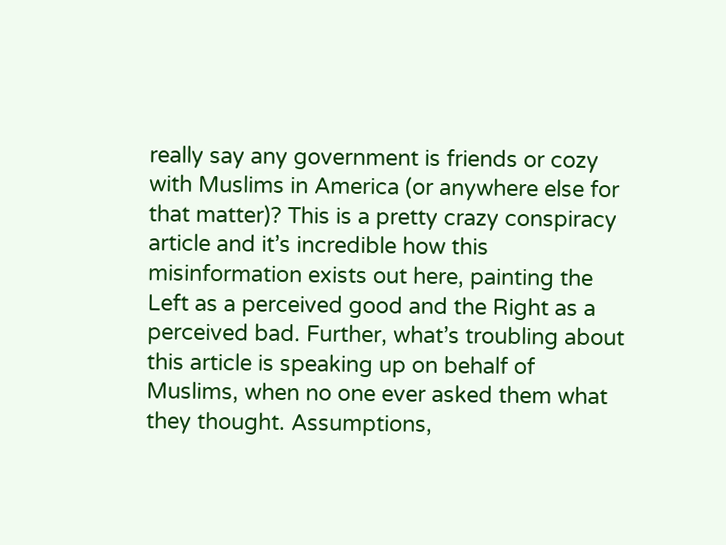really say any government is friends or cozy with Muslims in America (or anywhere else for that matter)? This is a pretty crazy conspiracy article and it’s incredible how this misinformation exists out here, painting the Left as a perceived good and the Right as a perceived bad. Further, what’s troubling about this article is speaking up on behalf of Muslims, when no one ever asked them what they thought. Assumptions,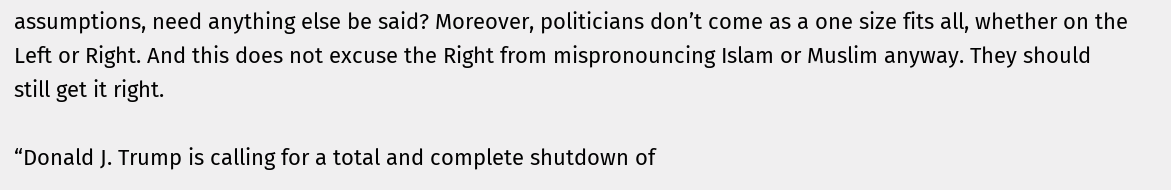assumptions, need anything else be said? Moreover, politicians don’t come as a one size fits all, whether on the Left or Right. And this does not excuse the Right from mispronouncing Islam or Muslim anyway. They should still get it right.

“Donald J. Trump is calling for a total and complete shutdown of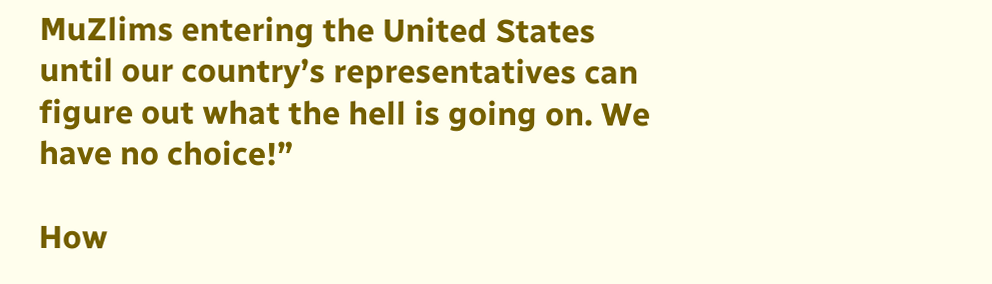MuZlims entering the United States until our country’s representatives can figure out what the hell is going on. We have no choice!”

How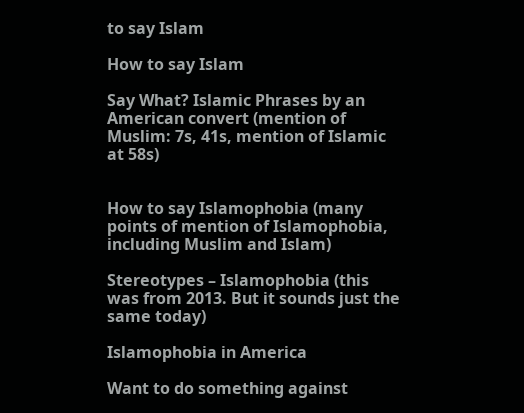to say Islam

How to say Islam

Say What? Islamic Phrases by an American convert (mention of Muslim: 7s, 41s, mention of Islamic at 58s)


How to say Islamophobia (many points of mention of Islamophobia, including Muslim and Islam)

Stereotypes – Islamophobia (this was from 2013. But it sounds just the same today)

Islamophobia in America

Want to do something against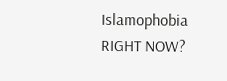Islamophobia RIGHT NOW?